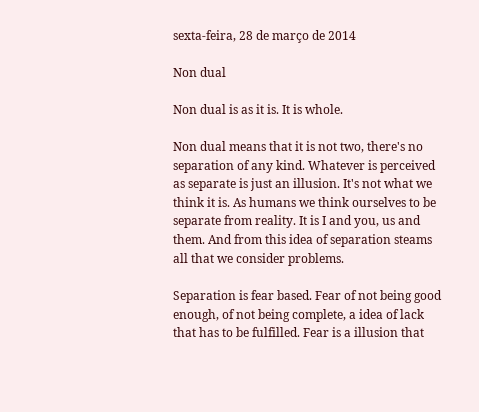sexta-feira, 28 de março de 2014

Non dual

Non dual is as it is. It is whole.

Non dual means that it is not two, there's no separation of any kind. Whatever is perceived as separate is just an illusion. It's not what we think it is. As humans we think ourselves to be separate from reality. It is I and you, us and them. And from this idea of separation steams all that we consider problems.

Separation is fear based. Fear of not being good enough, of not being complete, a idea of lack that has to be fulfilled. Fear is a illusion that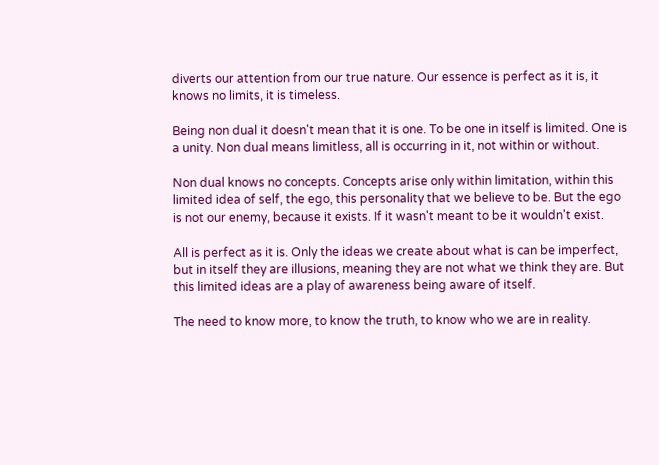diverts our attention from our true nature. Our essence is perfect as it is, it knows no limits, it is timeless.

Being non dual it doesn't mean that it is one. To be one in itself is limited. One is a unity. Non dual means limitless, all is occurring in it, not within or without.

Non dual knows no concepts. Concepts arise only within limitation, within this limited idea of self, the ego, this personality that we believe to be. But the ego is not our enemy, because it exists. If it wasn't meant to be it wouldn't exist.

All is perfect as it is. Only the ideas we create about what is can be imperfect, but in itself they are illusions, meaning they are not what we think they are. But this limited ideas are a play of awareness being aware of itself.

The need to know more, to know the truth, to know who we are in reality.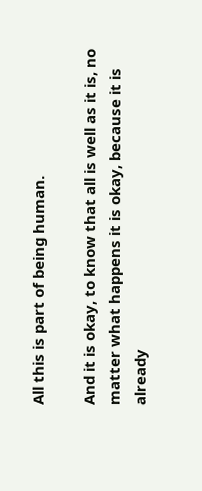All this is part of being human.

And it is okay, to know that all is well as it is, no matter what happens it is okay, because it is already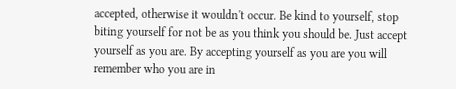accepted, otherwise it wouldn't occur. Be kind to yourself, stop biting yourself for not be as you think you should be. Just accept yourself as you are. By accepting yourself as you are you will remember who you are in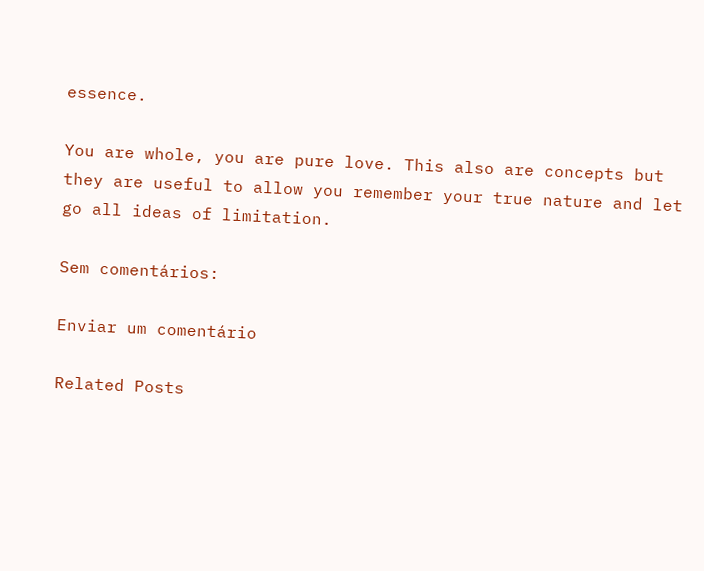essence.

You are whole, you are pure love. This also are concepts but they are useful to allow you remember your true nature and let go all ideas of limitation.

Sem comentários:

Enviar um comentário

Related Posts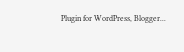Plugin for WordPress, Blogger...